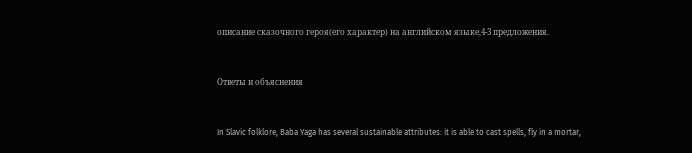описание сказочного героя(его характер) на английском языке,4-3 предложения.


Ответы и объяснения


In Slavic folklore, Baba Yaga has several sustainable attributes: it is able to cast spells, fly in a mortar,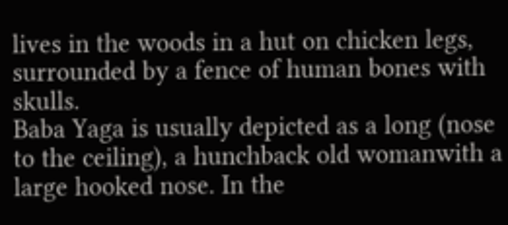lives in the woods in a hut on chicken legs, surrounded by a fence of human bones with skulls.
Baba Yaga is usually depicted as a long (nose to the ceiling), a hunchback old womanwith a large hooked nose. In the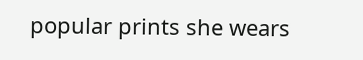popular prints she wears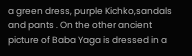a green dress, purple Kichko,sandals and pants . On the other ancient picture of Baba Yaga is dressed in a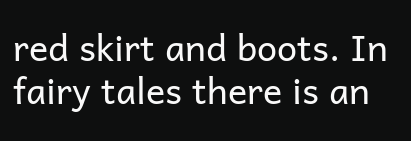red skirt and boots. In fairy tales there is an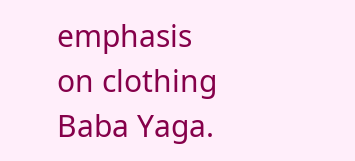emphasis on clothing Baba Yaga.